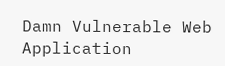Damn Vulnerable Web Application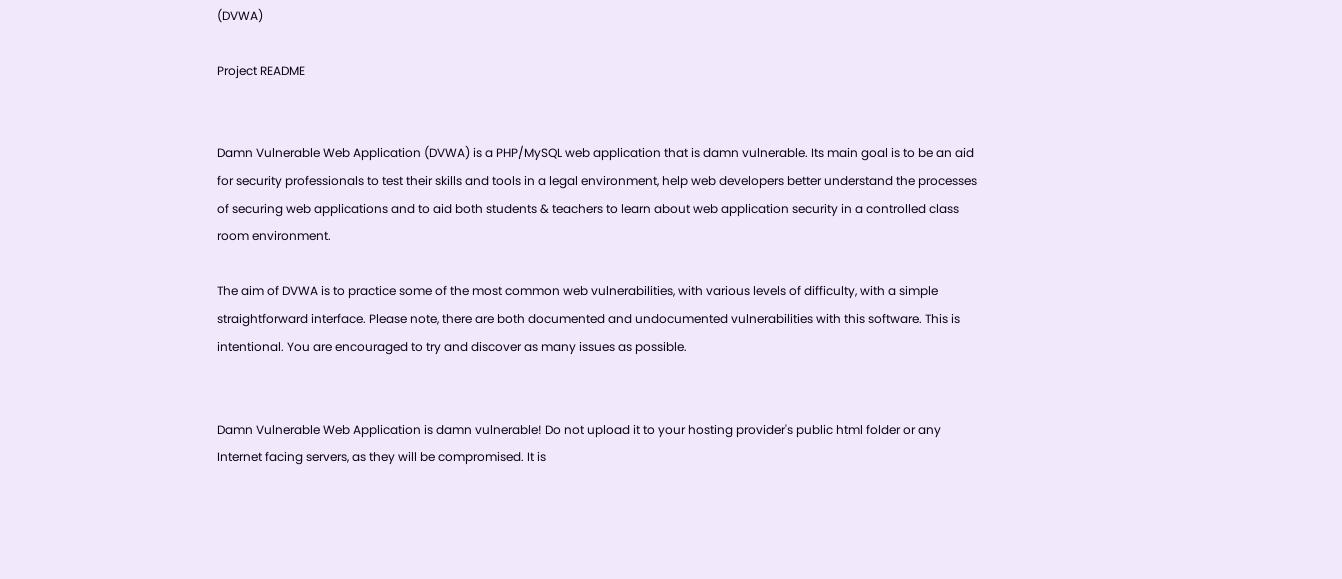(DVWA)

Project README


Damn Vulnerable Web Application (DVWA) is a PHP/MySQL web application that is damn vulnerable. Its main goal is to be an aid for security professionals to test their skills and tools in a legal environment, help web developers better understand the processes of securing web applications and to aid both students & teachers to learn about web application security in a controlled class room environment.

The aim of DVWA is to practice some of the most common web vulnerabilities, with various levels of difficulty, with a simple straightforward interface. Please note, there are both documented and undocumented vulnerabilities with this software. This is intentional. You are encouraged to try and discover as many issues as possible.


Damn Vulnerable Web Application is damn vulnerable! Do not upload it to your hosting provider's public html folder or any Internet facing servers, as they will be compromised. It is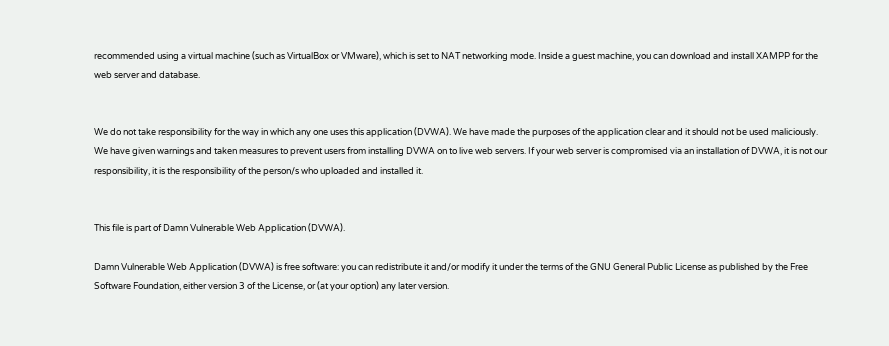recommended using a virtual machine (such as VirtualBox or VMware), which is set to NAT networking mode. Inside a guest machine, you can download and install XAMPP for the web server and database.


We do not take responsibility for the way in which any one uses this application (DVWA). We have made the purposes of the application clear and it should not be used maliciously. We have given warnings and taken measures to prevent users from installing DVWA on to live web servers. If your web server is compromised via an installation of DVWA, it is not our responsibility, it is the responsibility of the person/s who uploaded and installed it.


This file is part of Damn Vulnerable Web Application (DVWA).

Damn Vulnerable Web Application (DVWA) is free software: you can redistribute it and/or modify it under the terms of the GNU General Public License as published by the Free Software Foundation, either version 3 of the License, or (at your option) any later version.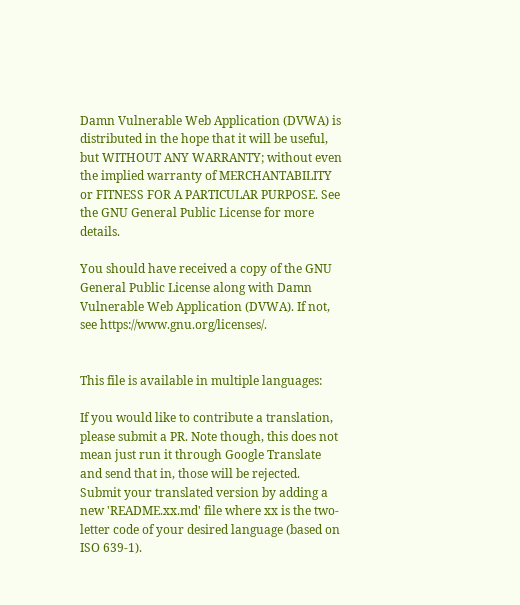Damn Vulnerable Web Application (DVWA) is distributed in the hope that it will be useful, but WITHOUT ANY WARRANTY; without even the implied warranty of MERCHANTABILITY or FITNESS FOR A PARTICULAR PURPOSE. See the GNU General Public License for more details.

You should have received a copy of the GNU General Public License along with Damn Vulnerable Web Application (DVWA). If not, see https://www.gnu.org/licenses/.


This file is available in multiple languages:

If you would like to contribute a translation, please submit a PR. Note though, this does not mean just run it through Google Translate and send that in, those will be rejected. Submit your translated version by adding a new 'README.xx.md' file where xx is the two-letter code of your desired language (based on ISO 639-1).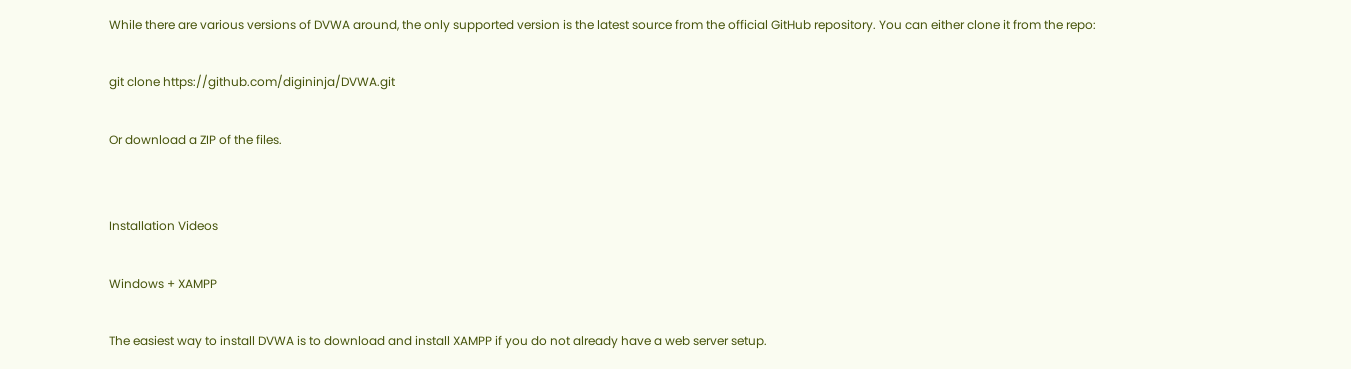While there are various versions of DVWA around, the only supported version is the latest source from the official GitHub repository. You can either clone it from the repo:

git clone https://github.com/digininja/DVWA.git

Or download a ZIP of the files.


Installation Videos

Windows + XAMPP

The easiest way to install DVWA is to download and install XAMPP if you do not already have a web server setup.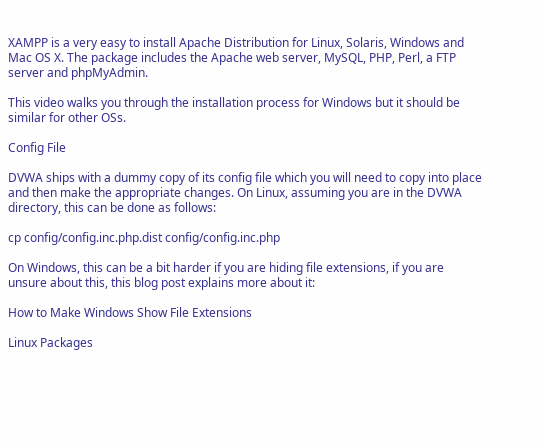XAMPP is a very easy to install Apache Distribution for Linux, Solaris, Windows and Mac OS X. The package includes the Apache web server, MySQL, PHP, Perl, a FTP server and phpMyAdmin.

This video walks you through the installation process for Windows but it should be similar for other OSs.

Config File

DVWA ships with a dummy copy of its config file which you will need to copy into place and then make the appropriate changes. On Linux, assuming you are in the DVWA directory, this can be done as follows:

cp config/config.inc.php.dist config/config.inc.php

On Windows, this can be a bit harder if you are hiding file extensions, if you are unsure about this, this blog post explains more about it:

How to Make Windows Show File Extensions

Linux Packages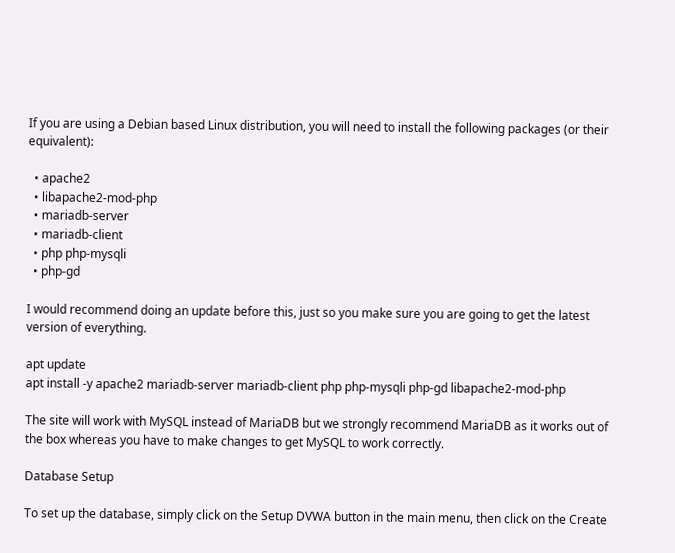If you are using a Debian based Linux distribution, you will need to install the following packages (or their equivalent):

  • apache2
  • libapache2-mod-php
  • mariadb-server
  • mariadb-client
  • php php-mysqli
  • php-gd

I would recommend doing an update before this, just so you make sure you are going to get the latest version of everything.

apt update
apt install -y apache2 mariadb-server mariadb-client php php-mysqli php-gd libapache2-mod-php

The site will work with MySQL instead of MariaDB but we strongly recommend MariaDB as it works out of the box whereas you have to make changes to get MySQL to work correctly.

Database Setup

To set up the database, simply click on the Setup DVWA button in the main menu, then click on the Create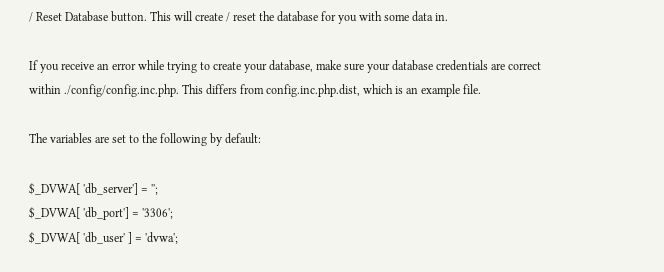/ Reset Database button. This will create / reset the database for you with some data in.

If you receive an error while trying to create your database, make sure your database credentials are correct within ./config/config.inc.php. This differs from config.inc.php.dist, which is an example file.

The variables are set to the following by default:

$_DVWA[ 'db_server'] = '';
$_DVWA[ 'db_port'] = '3306';
$_DVWA[ 'db_user' ] = 'dvwa';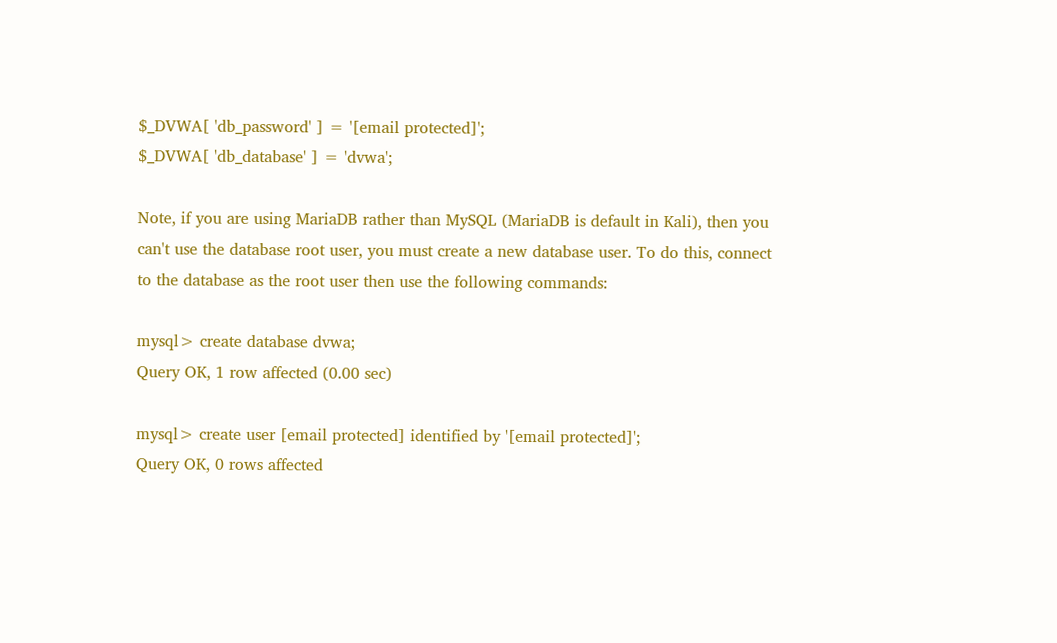$_DVWA[ 'db_password' ] = '[email protected]';
$_DVWA[ 'db_database' ] = 'dvwa';

Note, if you are using MariaDB rather than MySQL (MariaDB is default in Kali), then you can't use the database root user, you must create a new database user. To do this, connect to the database as the root user then use the following commands:

mysql> create database dvwa;
Query OK, 1 row affected (0.00 sec)

mysql> create user [email protected] identified by '[email protected]';
Query OK, 0 rows affected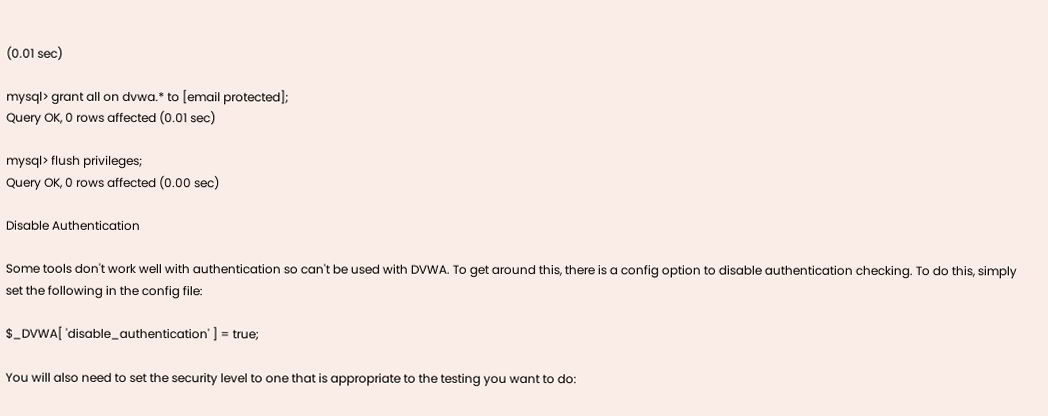(0.01 sec)

mysql> grant all on dvwa.* to [email protected];
Query OK, 0 rows affected (0.01 sec)

mysql> flush privileges;
Query OK, 0 rows affected (0.00 sec)

Disable Authentication

Some tools don't work well with authentication so can't be used with DVWA. To get around this, there is a config option to disable authentication checking. To do this, simply set the following in the config file:

$_DVWA[ 'disable_authentication' ] = true;

You will also need to set the security level to one that is appropriate to the testing you want to do: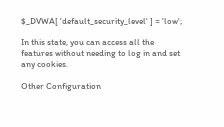$_DVWA[ 'default_security_level' ] = 'low';

In this state, you can access all the features without needing to log in and set any cookies.

Other Configuration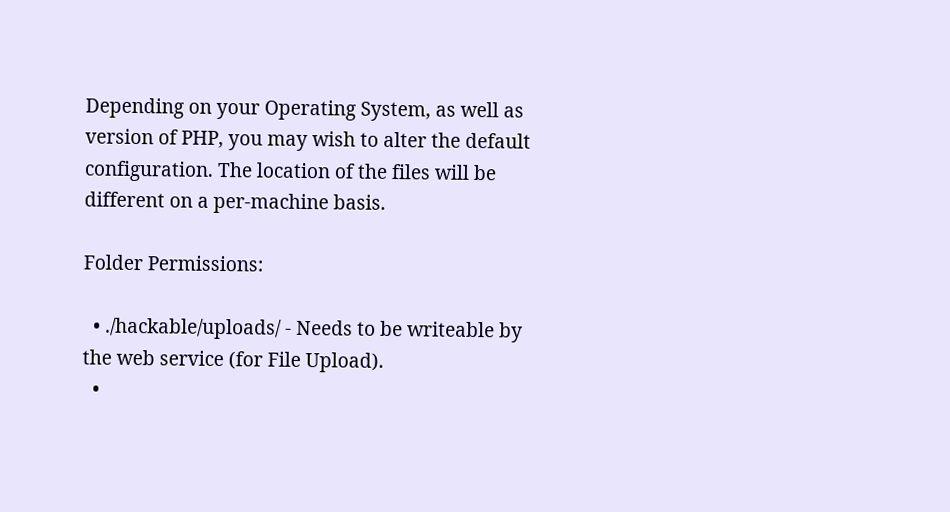Depending on your Operating System, as well as version of PHP, you may wish to alter the default configuration. The location of the files will be different on a per-machine basis.

Folder Permissions:

  • ./hackable/uploads/ - Needs to be writeable by the web service (for File Upload).
  •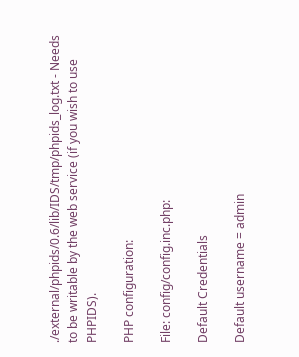./external/phpids/0.6/lib/IDS/tmp/phpids_log.txt - Needs to be writable by the web service (if you wish to use PHPIDS).

PHP configuration:

File: config/config.inc.php:

Default Credentials

Default username = admin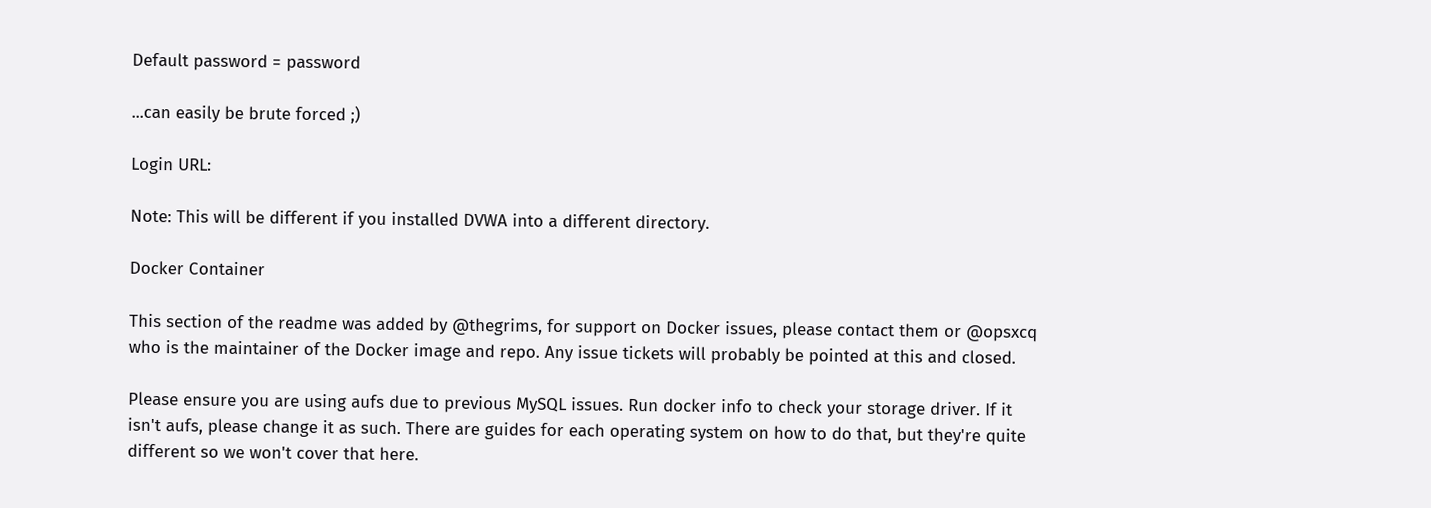Default password = password

...can easily be brute forced ;)

Login URL:

Note: This will be different if you installed DVWA into a different directory.

Docker Container

This section of the readme was added by @thegrims, for support on Docker issues, please contact them or @opsxcq who is the maintainer of the Docker image and repo. Any issue tickets will probably be pointed at this and closed.

Please ensure you are using aufs due to previous MySQL issues. Run docker info to check your storage driver. If it isn't aufs, please change it as such. There are guides for each operating system on how to do that, but they're quite different so we won't cover that here.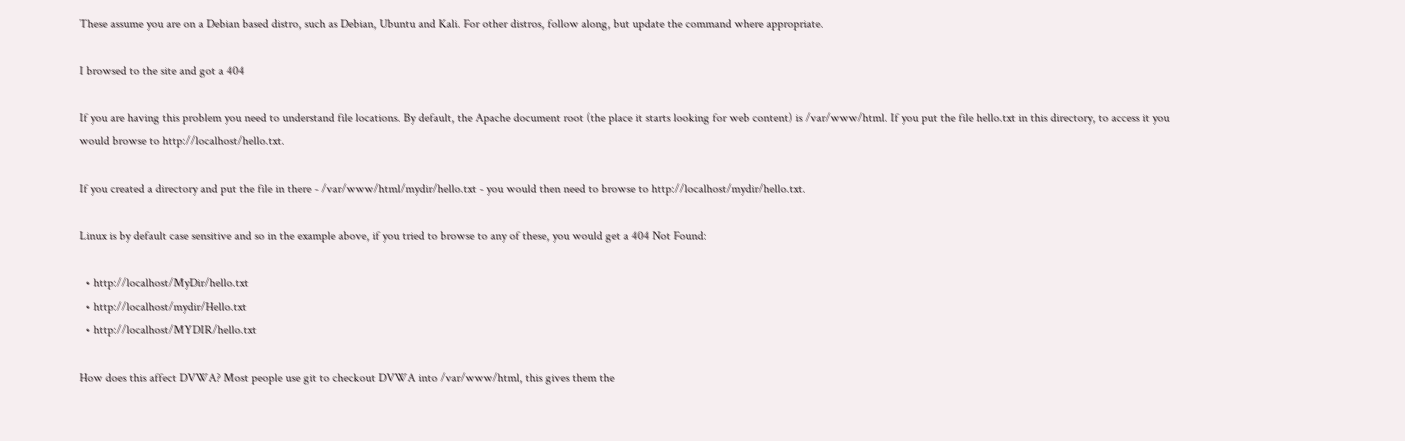These assume you are on a Debian based distro, such as Debian, Ubuntu and Kali. For other distros, follow along, but update the command where appropriate.

I browsed to the site and got a 404

If you are having this problem you need to understand file locations. By default, the Apache document root (the place it starts looking for web content) is /var/www/html. If you put the file hello.txt in this directory, to access it you would browse to http://localhost/hello.txt.

If you created a directory and put the file in there - /var/www/html/mydir/hello.txt - you would then need to browse to http://localhost/mydir/hello.txt.

Linux is by default case sensitive and so in the example above, if you tried to browse to any of these, you would get a 404 Not Found:

  • http://localhost/MyDir/hello.txt
  • http://localhost/mydir/Hello.txt
  • http://localhost/MYDIR/hello.txt

How does this affect DVWA? Most people use git to checkout DVWA into /var/www/html, this gives them the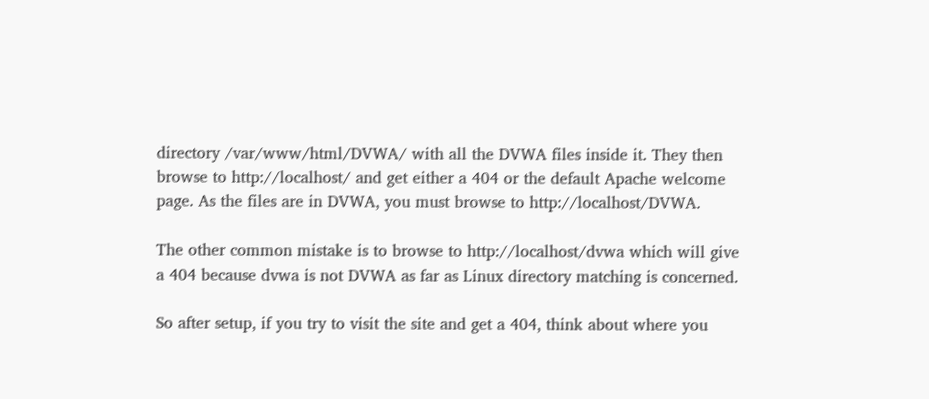directory /var/www/html/DVWA/ with all the DVWA files inside it. They then browse to http://localhost/ and get either a 404 or the default Apache welcome page. As the files are in DVWA, you must browse to http://localhost/DVWA.

The other common mistake is to browse to http://localhost/dvwa which will give a 404 because dvwa is not DVWA as far as Linux directory matching is concerned.

So after setup, if you try to visit the site and get a 404, think about where you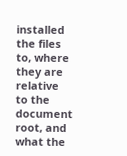installed the files to, where they are relative to the document root, and what the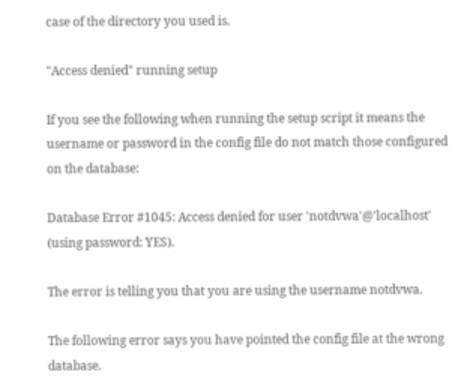case of the directory you used is.

"Access denied" running setup

If you see the following when running the setup script it means the username or password in the config file do not match those configured on the database:

Database Error #1045: Access denied for user 'notdvwa'@'localhost' (using password: YES).

The error is telling you that you are using the username notdvwa.

The following error says you have pointed the config file at the wrong database.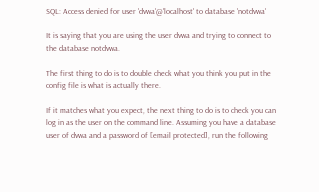SQL: Access denied for user 'dvwa'@'localhost' to database 'notdvwa'

It is saying that you are using the user dvwa and trying to connect to the database notdvwa.

The first thing to do is to double check what you think you put in the config file is what is actually there.

If it matches what you expect, the next thing to do is to check you can log in as the user on the command line. Assuming you have a database user of dvwa and a password of [email protected], run the following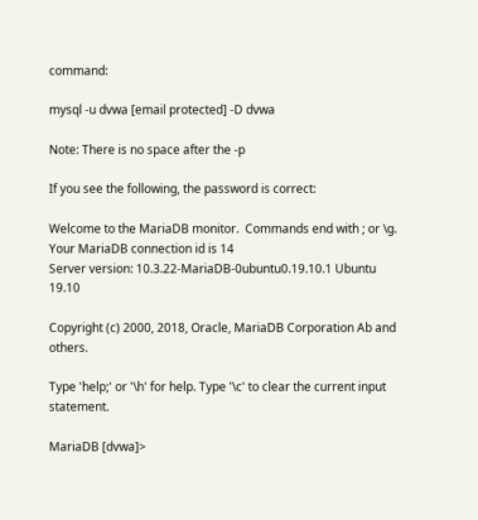command:

mysql -u dvwa [email protected] -D dvwa

Note: There is no space after the -p

If you see the following, the password is correct:

Welcome to the MariaDB monitor.  Commands end with ; or \g.
Your MariaDB connection id is 14
Server version: 10.3.22-MariaDB-0ubuntu0.19.10.1 Ubuntu 19.10

Copyright (c) 2000, 2018, Oracle, MariaDB Corporation Ab and others.

Type 'help;' or '\h' for help. Type '\c' to clear the current input statement.

MariaDB [dvwa]>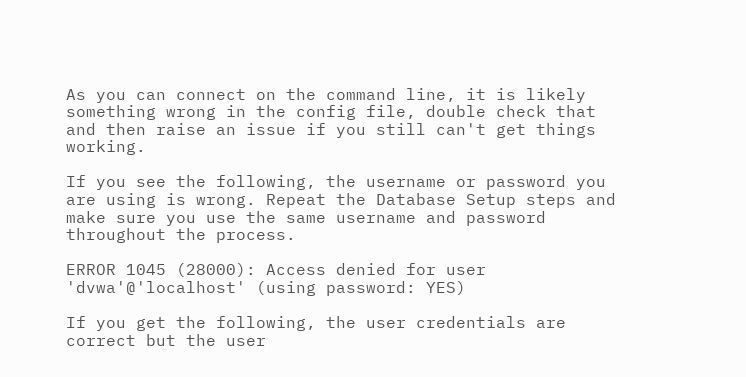As you can connect on the command line, it is likely something wrong in the config file, double check that and then raise an issue if you still can't get things working.

If you see the following, the username or password you are using is wrong. Repeat the Database Setup steps and make sure you use the same username and password throughout the process.

ERROR 1045 (28000): Access denied for user 'dvwa'@'localhost' (using password: YES)

If you get the following, the user credentials are correct but the user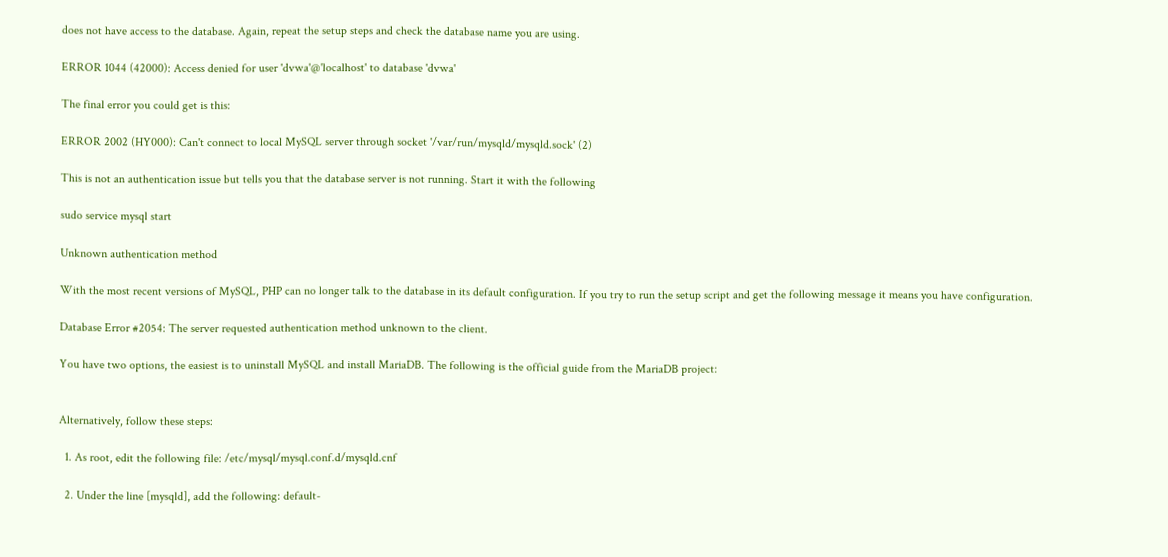does not have access to the database. Again, repeat the setup steps and check the database name you are using.

ERROR 1044 (42000): Access denied for user 'dvwa'@'localhost' to database 'dvwa'

The final error you could get is this:

ERROR 2002 (HY000): Can't connect to local MySQL server through socket '/var/run/mysqld/mysqld.sock' (2)

This is not an authentication issue but tells you that the database server is not running. Start it with the following

sudo service mysql start

Unknown authentication method

With the most recent versions of MySQL, PHP can no longer talk to the database in its default configuration. If you try to run the setup script and get the following message it means you have configuration.

Database Error #2054: The server requested authentication method unknown to the client.

You have two options, the easiest is to uninstall MySQL and install MariaDB. The following is the official guide from the MariaDB project:


Alternatively, follow these steps:

  1. As root, edit the following file: /etc/mysql/mysql.conf.d/mysqld.cnf

  2. Under the line [mysqld], add the following: default-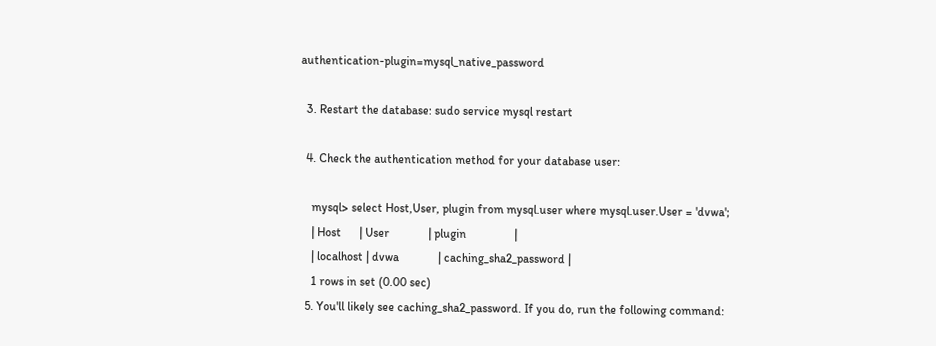authentication-plugin=mysql_native_password

  3. Restart the database: sudo service mysql restart

  4. Check the authentication method for your database user:

    mysql> select Host,User, plugin from mysql.user where mysql.user.User = 'dvwa';
    | Host      | User             | plugin                |
    | localhost | dvwa             | caching_sha2_password |
    1 rows in set (0.00 sec)
  5. You'll likely see caching_sha2_password. If you do, run the following command: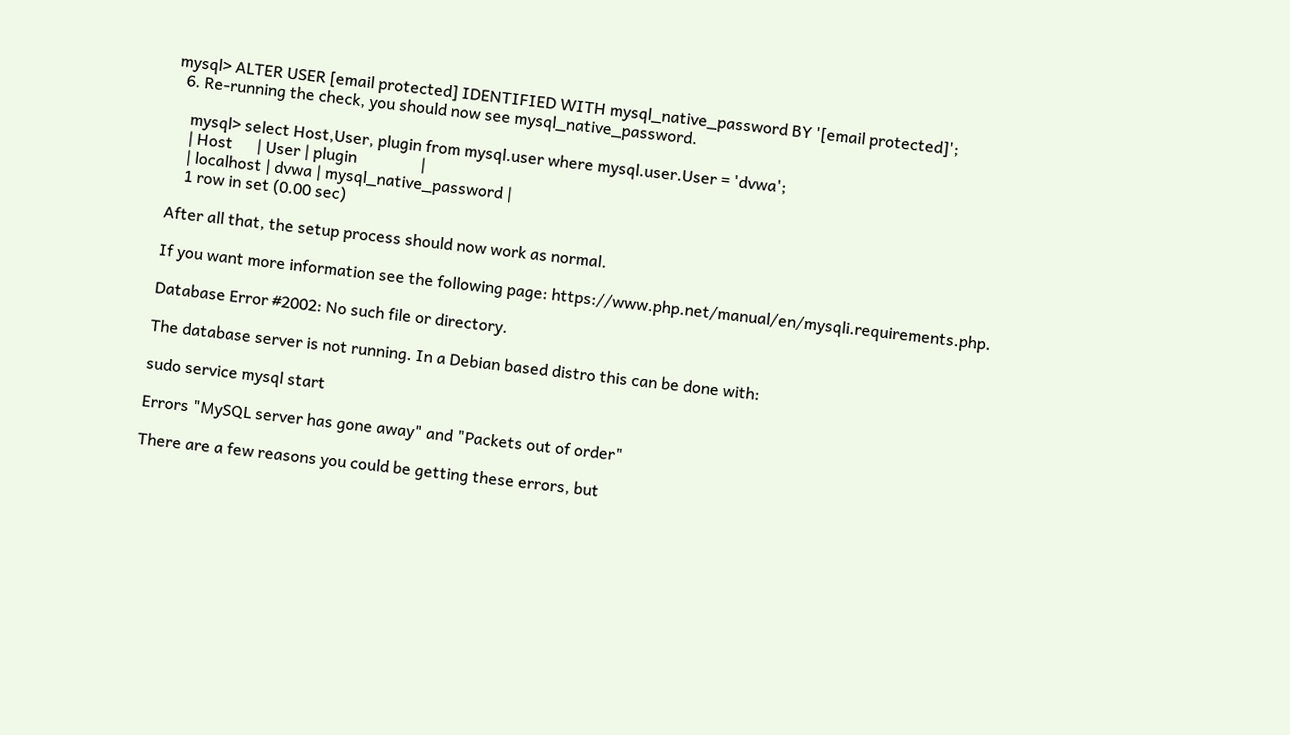mysql> ALTER USER [email protected] IDENTIFIED WITH mysql_native_password BY '[email protected]';
  6. Re-running the check, you should now see mysql_native_password.

    mysql> select Host,User, plugin from mysql.user where mysql.user.User = 'dvwa';
    | Host      | User | plugin                |
    | localhost | dvwa | mysql_native_password |
    1 row in set (0.00 sec)

After all that, the setup process should now work as normal.

If you want more information see the following page: https://www.php.net/manual/en/mysqli.requirements.php.

Database Error #2002: No such file or directory.

The database server is not running. In a Debian based distro this can be done with:

sudo service mysql start

Errors "MySQL server has gone away" and "Packets out of order"

There are a few reasons you could be getting these errors, but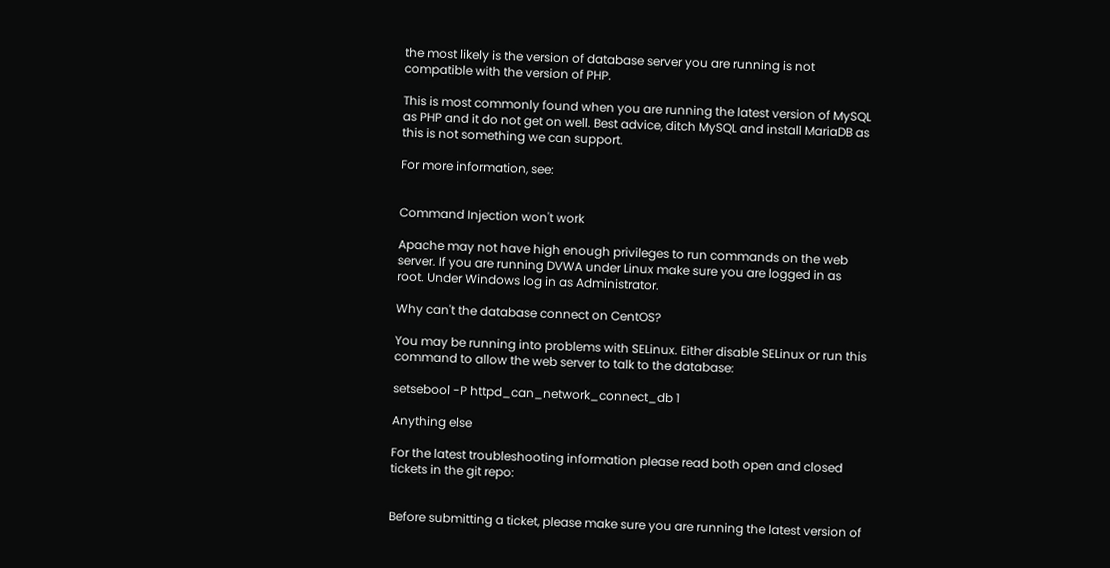the most likely is the version of database server you are running is not compatible with the version of PHP.

This is most commonly found when you are running the latest version of MySQL as PHP and it do not get on well. Best advice, ditch MySQL and install MariaDB as this is not something we can support.

For more information, see:


Command Injection won't work

Apache may not have high enough privileges to run commands on the web server. If you are running DVWA under Linux make sure you are logged in as root. Under Windows log in as Administrator.

Why can't the database connect on CentOS?

You may be running into problems with SELinux. Either disable SELinux or run this command to allow the web server to talk to the database:

setsebool -P httpd_can_network_connect_db 1

Anything else

For the latest troubleshooting information please read both open and closed tickets in the git repo:


Before submitting a ticket, please make sure you are running the latest version of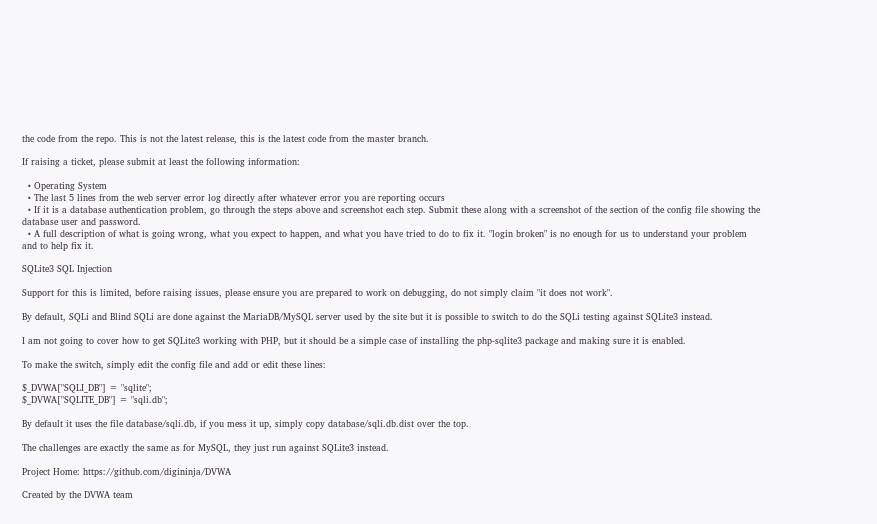the code from the repo. This is not the latest release, this is the latest code from the master branch.

If raising a ticket, please submit at least the following information:

  • Operating System
  • The last 5 lines from the web server error log directly after whatever error you are reporting occurs
  • If it is a database authentication problem, go through the steps above and screenshot each step. Submit these along with a screenshot of the section of the config file showing the database user and password.
  • A full description of what is going wrong, what you expect to happen, and what you have tried to do to fix it. "login broken" is no enough for us to understand your problem and to help fix it.

SQLite3 SQL Injection

Support for this is limited, before raising issues, please ensure you are prepared to work on debugging, do not simply claim "it does not work".

By default, SQLi and Blind SQLi are done against the MariaDB/MySQL server used by the site but it is possible to switch to do the SQLi testing against SQLite3 instead.

I am not going to cover how to get SQLite3 working with PHP, but it should be a simple case of installing the php-sqlite3 package and making sure it is enabled.

To make the switch, simply edit the config file and add or edit these lines:

$_DVWA["SQLI_DB"] = "sqlite";
$_DVWA["SQLITE_DB"] = "sqli.db";

By default it uses the file database/sqli.db, if you mess it up, simply copy database/sqli.db.dist over the top.

The challenges are exactly the same as for MySQL, they just run against SQLite3 instead.

Project Home: https://github.com/digininja/DVWA

Created by the DVWA team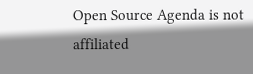Open Source Agenda is not affiliated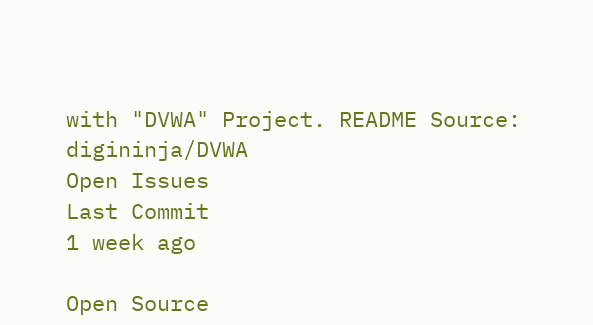with "DVWA" Project. README Source: digininja/DVWA
Open Issues
Last Commit
1 week ago

Open Source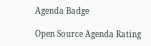Agenda Badge

Open Source Agenda Rating